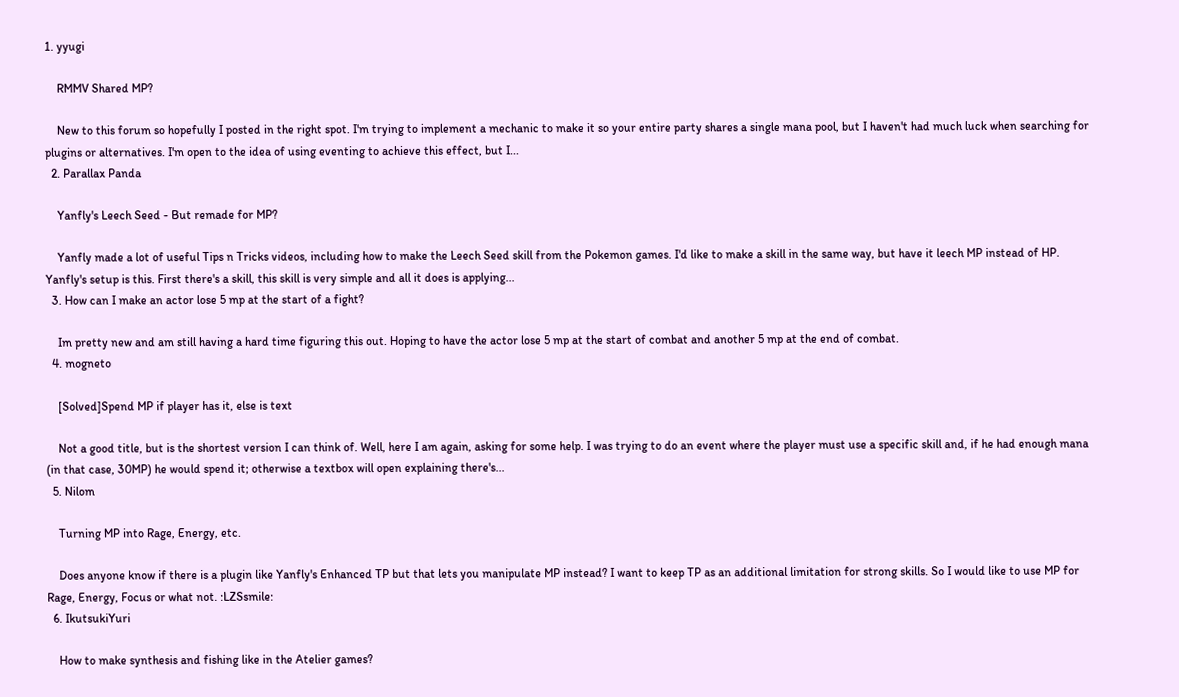1. yyugi

    RMMV Shared MP?

    New to this forum so hopefully I posted in the right spot. I'm trying to implement a mechanic to make it so your entire party shares a single mana pool, but I haven't had much luck when searching for plugins or alternatives. I'm open to the idea of using eventing to achieve this effect, but I...
  2. Parallax Panda

    Yanfly's Leech Seed - But remade for MP?

    Yanfly made a lot of useful Tips n Tricks videos, including how to make the Leech Seed skill from the Pokemon games. I'd like to make a skill in the same way, but have it leech MP instead of HP. Yanfly's setup is this. First there's a skill, this skill is very simple and all it does is applying...
  3. How can I make an actor lose 5 mp at the start of a fight?

    Im pretty new and am still having a hard time figuring this out. Hoping to have the actor lose 5 mp at the start of combat and another 5 mp at the end of combat.
  4. mogneto

    [Solved]Spend MP if player has it, else is text

    Not a good title, but is the shortest version I can think of. Well, here I am again, asking for some help. I was trying to do an event where the player must use a specific skill and, if he had enough mana (in that case, 30MP) he would spend it; otherwise a textbox will open explaining there's...
  5. Nilom

    Turning MP into Rage, Energy, etc.

    Does anyone know if there is a plugin like Yanfly's Enhanced TP but that lets you manipulate MP instead? I want to keep TP as an additional limitation for strong skills. So I would like to use MP for Rage, Energy, Focus or what not. :LZSsmile:
  6. IkutsukiYuri

    How to make synthesis and fishing like in the Atelier games?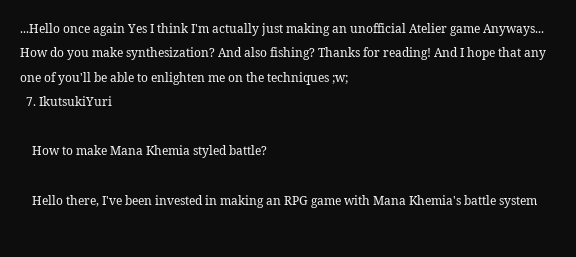...Hello once again Yes I think I'm actually just making an unofficial Atelier game Anyways... How do you make synthesization? And also fishing? Thanks for reading! And I hope that any one of you'll be able to enlighten me on the techniques ;w;
  7. IkutsukiYuri

    How to make Mana Khemia styled battle?

    Hello there, I've been invested in making an RPG game with Mana Khemia's battle system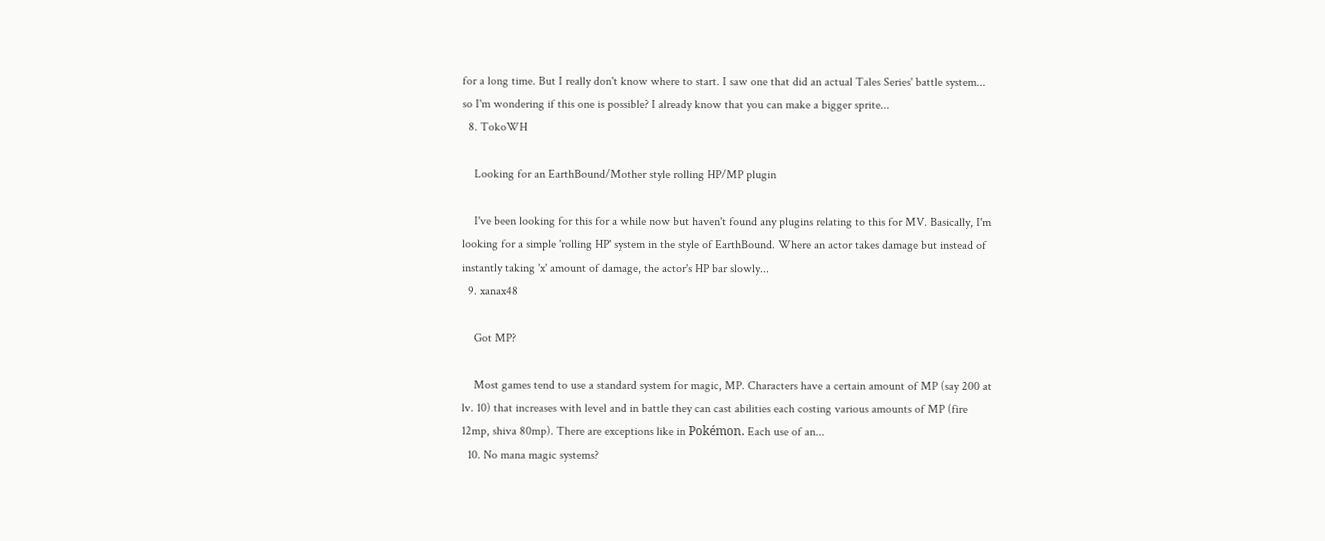for a long time. But I really don't know where to start. I saw one that did an actual Tales Series' battle system... so I'm wondering if this one is possible? I already know that you can make a bigger sprite...
  8. TokoWH

    Looking for an EarthBound/Mother style rolling HP/MP plugin

    I've been looking for this for a while now but haven't found any plugins relating to this for MV. Basically, I'm looking for a simple 'rolling HP' system in the style of EarthBound. Where an actor takes damage but instead of instantly taking 'x' amount of damage, the actor's HP bar slowly...
  9. xanax48

    Got MP?

    Most games tend to use a standard system for magic, MP. Characters have a certain amount of MP (say 200 at lv. 10) that increases with level and in battle they can cast abilities each costing various amounts of MP (fire 12mp, shiva 80mp). There are exceptions like in Pokémon. Each use of an...
  10. No mana magic systems?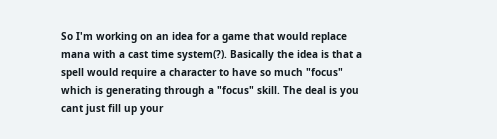So I'm working on an idea for a game that would replace mana with a cast time system(?). Basically the idea is that a spell would require a character to have so much "focus" which is generating through a "focus" skill. The deal is you cant just fill up your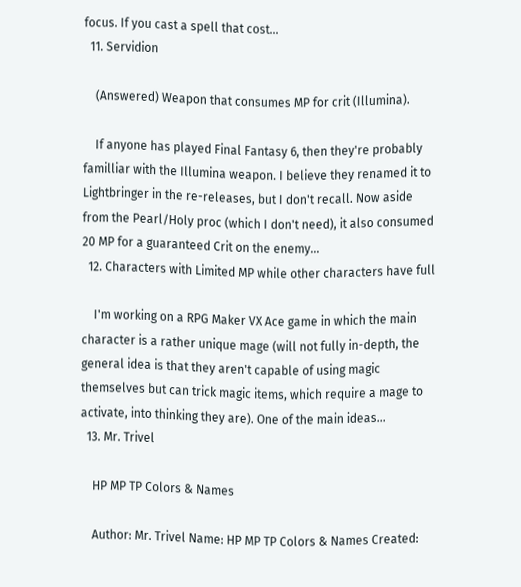focus. If you cast a spell that cost...
  11. Servidion

    (Answered) Weapon that consumes MP for crit (Illumina).

    If anyone has played Final Fantasy 6, then they're probably familliar with the Illumina weapon. I believe they renamed it to Lightbringer in the re-releases, but I don't recall. Now aside from the Pearl/Holy proc (which I don't need), it also consumed 20 MP for a guaranteed Crit on the enemy...
  12. Characters with Limited MP while other characters have full

    I'm working on a RPG Maker VX Ace game in which the main character is a rather unique mage (will not fully in-depth, the general idea is that they aren't capable of using magic themselves but can trick magic items, which require a mage to activate, into thinking they are). One of the main ideas...
  13. Mr. Trivel

    HP MP TP Colors & Names

    Author: Mr. Trivel Name: HP MP TP Colors & Names Created: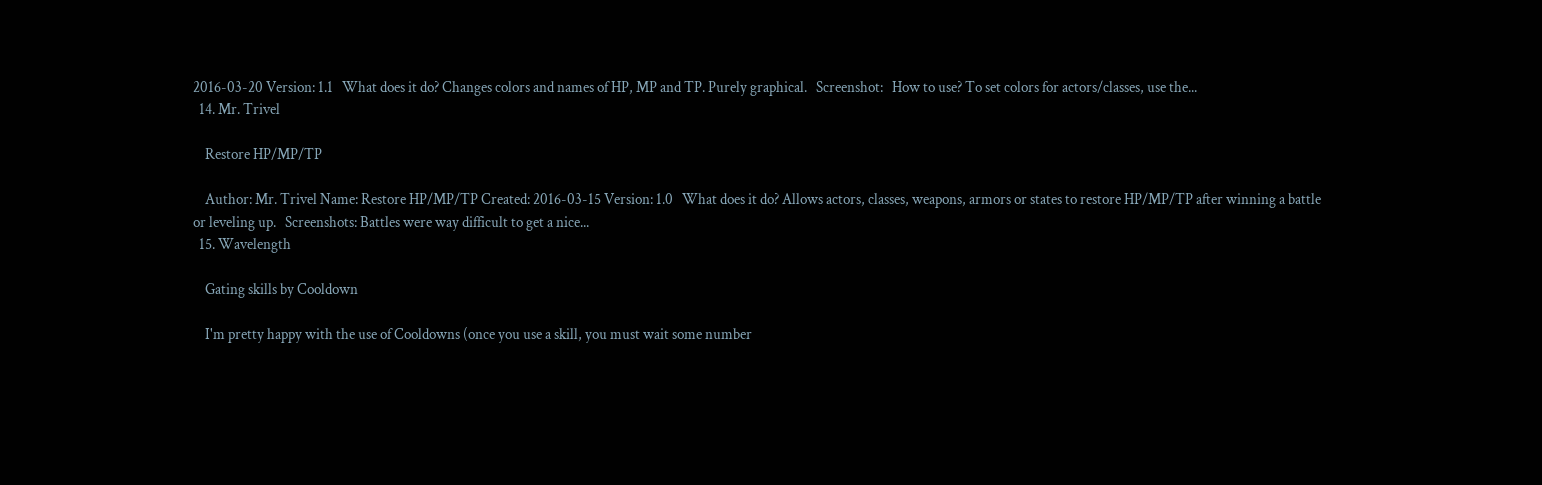2016-03-20 Version: 1.1   What does it do? Changes colors and names of HP, MP and TP. Purely graphical.   Screenshot:   How to use? To set colors for actors/classes, use the...
  14. Mr. Trivel

    Restore HP/MP/TP

    Author: Mr. Trivel Name: Restore HP/MP/TP Created: 2016-03-15 Version: 1.0   What does it do? Allows actors, classes, weapons, armors or states to restore HP/MP/TP after winning a battle or leveling up.   Screenshots: Battles were way difficult to get a nice...
  15. Wavelength

    Gating skills by Cooldown

    I'm pretty happy with the use of Cooldowns (once you use a skill, you must wait some number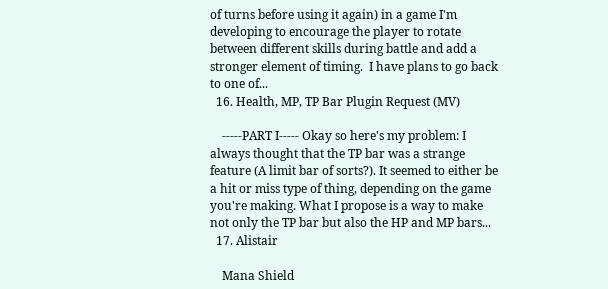of turns before using it again) in a game I'm developing to encourage the player to rotate between different skills during battle and add a stronger element of timing.  I have plans to go back to one of...
  16. Health, MP, TP Bar Plugin Request (MV)

    -----PART I----- Okay so here's my problem: I always thought that the TP bar was a strange feature (A limit bar of sorts?). It seemed to either be a hit or miss type of thing, depending on the game you're making. What I propose is a way to make not only the TP bar but also the HP and MP bars...
  17. Alistair

    Mana Shield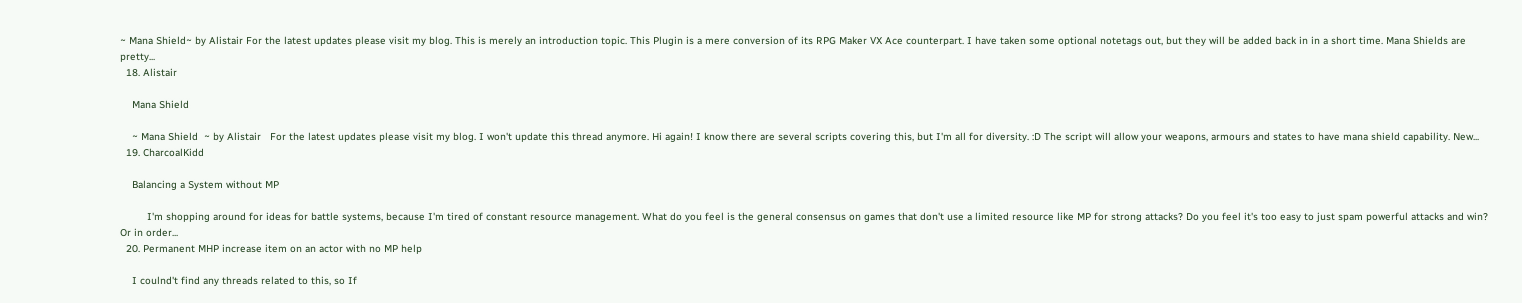~ Mana Shield~ by Alistair For the latest updates please visit my blog. This is merely an introduction topic. This Plugin is a mere conversion of its RPG Maker VX Ace counterpart. I have taken some optional notetags out, but they will be added back in in a short time. Mana Shields are pretty...
  18. Alistair

    Mana Shield

    ~ Mana Shield  ~ by Alistair   For the latest updates please visit my blog. I won't update this thread anymore. Hi again! I know there are several scripts covering this, but I'm all for diversity. :D The script will allow your weapons, armours and states to have mana shield capability. New...
  19. CharcoalKidd

    Balancing a System without MP

         I'm shopping around for ideas for battle systems, because I'm tired of constant resource management. What do you feel is the general consensus on games that don't use a limited resource like MP for strong attacks? Do you feel it's too easy to just spam powerful attacks and win? Or in order...
  20. Permanent MHP increase item on an actor with no MP help

    I coulnd't find any threads related to this, so If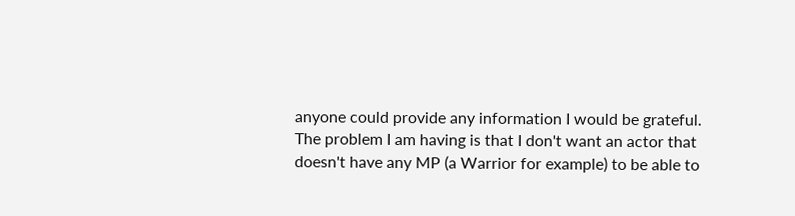anyone could provide any information I would be grateful. The problem I am having is that I don't want an actor that doesn't have any MP (a Warrior for example) to be able to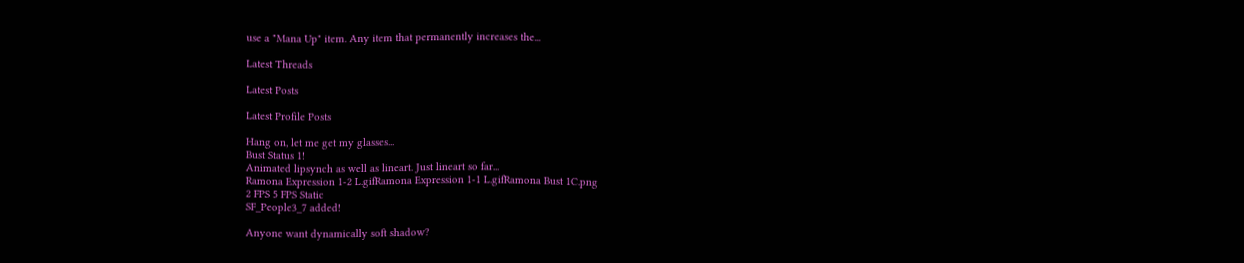use a "Mana Up" item. Any item that permanently increases the...

Latest Threads

Latest Posts

Latest Profile Posts

Hang on, let me get my glasses...
Bust Status 1!
Animated lipsynch as well as lineart. Just lineart so far...
Ramona Expression 1-2 L.gifRamona Expression 1-1 L.gifRamona Bust 1C.png
2 FPS 5 FPS Static
SF_People3_7 added!

Anyone want dynamically soft shadow?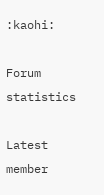:kaohi:

Forum statistics

Latest member